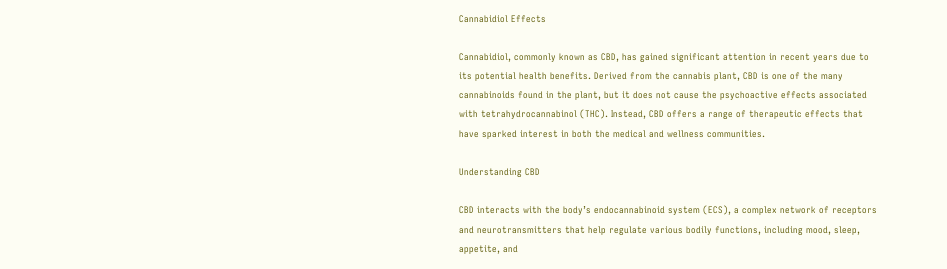Cannabidiol Effects

Cannabidiol, commonly known as CBD, has gained significant attention in recent years due to its potential health benefits. Derived from the cannabis plant, CBD is one of the many cannabinoids found in the plant, but it does not cause the psychoactive effects associated with tetrahydrocannabinol (THC). Instead, CBD offers a range of therapeutic effects that have sparked interest in both the medical and wellness communities.

Understanding CBD

CBD interacts with the body’s endocannabinoid system (ECS), a complex network of receptors and neurotransmitters that help regulate various bodily functions, including mood, sleep, appetite, and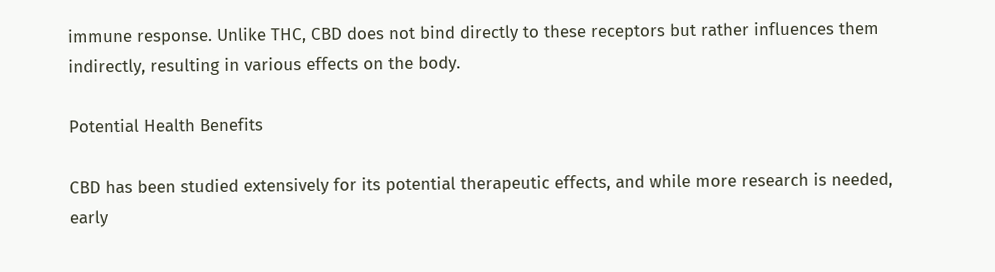immune response. Unlike THC, CBD does not bind directly to these receptors but rather influences them indirectly, resulting in various effects on the body.

Potential Health Benefits

CBD has been studied extensively for its potential therapeutic effects, and while more research is needed, early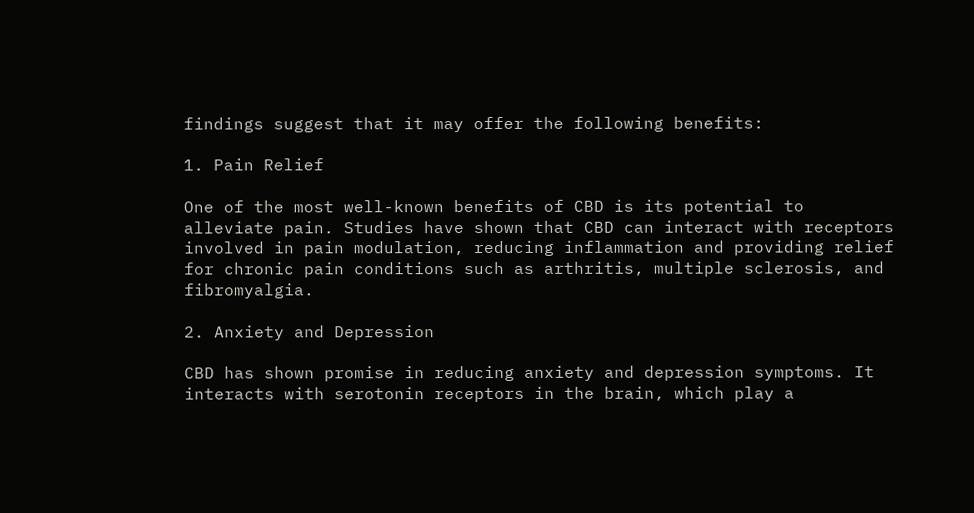findings suggest that it may offer the following benefits:

1. Pain Relief

One of the most well-known benefits of CBD is its potential to alleviate pain. Studies have shown that CBD can interact with receptors involved in pain modulation, reducing inflammation and providing relief for chronic pain conditions such as arthritis, multiple sclerosis, and fibromyalgia.

2. Anxiety and Depression

CBD has shown promise in reducing anxiety and depression symptoms. It interacts with serotonin receptors in the brain, which play a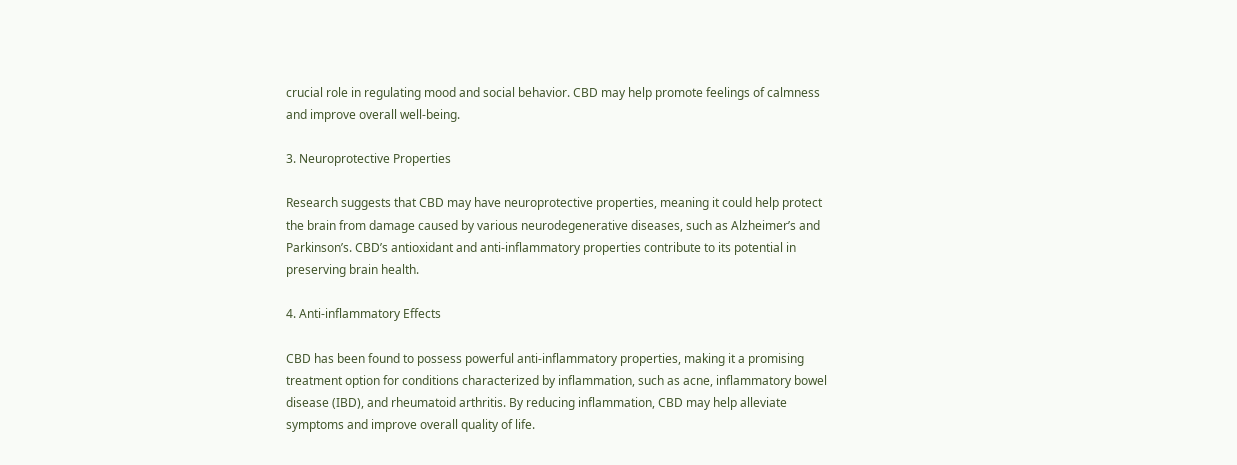crucial role in regulating mood and social behavior. CBD may help promote feelings of calmness and improve overall well-being.

3. Neuroprotective Properties

Research suggests that CBD may have neuroprotective properties, meaning it could help protect the brain from damage caused by various neurodegenerative diseases, such as Alzheimer’s and Parkinson’s. CBD’s antioxidant and anti-inflammatory properties contribute to its potential in preserving brain health.

4. Anti-inflammatory Effects

CBD has been found to possess powerful anti-inflammatory properties, making it a promising treatment option for conditions characterized by inflammation, such as acne, inflammatory bowel disease (IBD), and rheumatoid arthritis. By reducing inflammation, CBD may help alleviate symptoms and improve overall quality of life.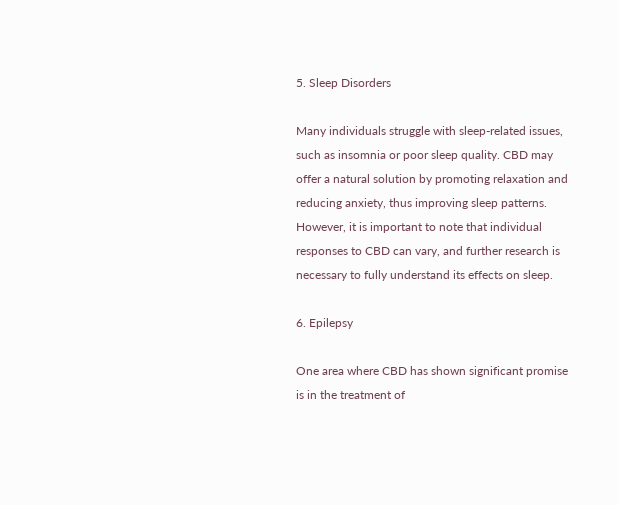5. Sleep Disorders

Many individuals struggle with sleep-related issues, such as insomnia or poor sleep quality. CBD may offer a natural solution by promoting relaxation and reducing anxiety, thus improving sleep patterns. However, it is important to note that individual responses to CBD can vary, and further research is necessary to fully understand its effects on sleep.

6. Epilepsy

One area where CBD has shown significant promise is in the treatment of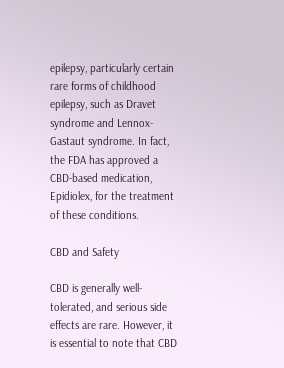epilepsy, particularly certain rare forms of childhood epilepsy, such as Dravet syndrome and Lennox-Gastaut syndrome. In fact, the FDA has approved a CBD-based medication, Epidiolex, for the treatment of these conditions.

CBD and Safety

CBD is generally well-tolerated, and serious side effects are rare. However, it is essential to note that CBD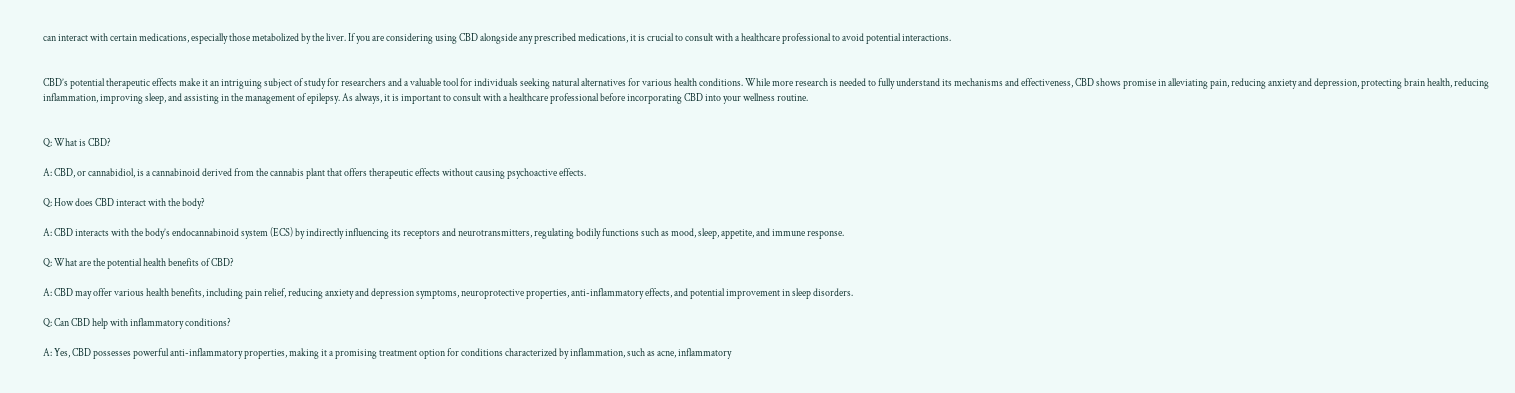can interact with certain medications, especially those metabolized by the liver. If you are considering using CBD alongside any prescribed medications, it is crucial to consult with a healthcare professional to avoid potential interactions.


CBD’s potential therapeutic effects make it an intriguing subject of study for researchers and a valuable tool for individuals seeking natural alternatives for various health conditions. While more research is needed to fully understand its mechanisms and effectiveness, CBD shows promise in alleviating pain, reducing anxiety and depression, protecting brain health, reducing inflammation, improving sleep, and assisting in the management of epilepsy. As always, it is important to consult with a healthcare professional before incorporating CBD into your wellness routine.


Q: What is CBD?

A: CBD, or cannabidiol, is a cannabinoid derived from the cannabis plant that offers therapeutic effects without causing psychoactive effects.

Q: How does CBD interact with the body?

A: CBD interacts with the body’s endocannabinoid system (ECS) by indirectly influencing its receptors and neurotransmitters, regulating bodily functions such as mood, sleep, appetite, and immune response.

Q: What are the potential health benefits of CBD?

A: CBD may offer various health benefits, including pain relief, reducing anxiety and depression symptoms, neuroprotective properties, anti-inflammatory effects, and potential improvement in sleep disorders.

Q: Can CBD help with inflammatory conditions?

A: Yes, CBD possesses powerful anti-inflammatory properties, making it a promising treatment option for conditions characterized by inflammation, such as acne, inflammatory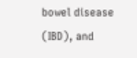bowel disease (IBD), and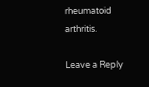rheumatoid arthritis.

Leave a Reply